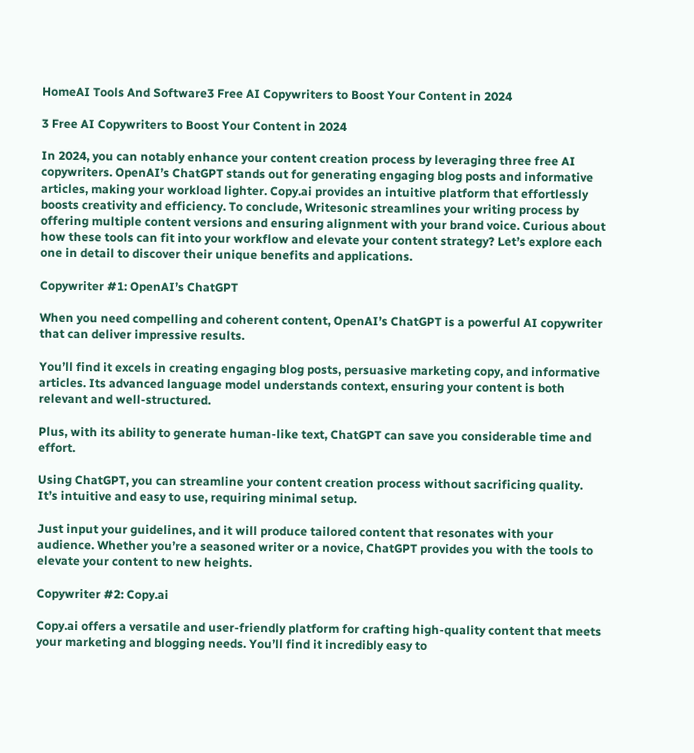HomeAI Tools And Software3 Free AI Copywriters to Boost Your Content in 2024

3 Free AI Copywriters to Boost Your Content in 2024

In 2024, you can notably enhance your content creation process by leveraging three free AI copywriters. OpenAI’s ChatGPT stands out for generating engaging blog posts and informative articles, making your workload lighter. Copy.ai provides an intuitive platform that effortlessly boosts creativity and efficiency. To conclude, Writesonic streamlines your writing process by offering multiple content versions and ensuring alignment with your brand voice. Curious about how these tools can fit into your workflow and elevate your content strategy? Let’s explore each one in detail to discover their unique benefits and applications.

Copywriter #1: OpenAI’s ChatGPT

When you need compelling and coherent content, OpenAI’s ChatGPT is a powerful AI copywriter that can deliver impressive results.

You’ll find it excels in creating engaging blog posts, persuasive marketing copy, and informative articles. Its advanced language model understands context, ensuring your content is both relevant and well-structured.

Plus, with its ability to generate human-like text, ChatGPT can save you considerable time and effort.

Using ChatGPT, you can streamline your content creation process without sacrificing quality. It’s intuitive and easy to use, requiring minimal setup.

Just input your guidelines, and it will produce tailored content that resonates with your audience. Whether you’re a seasoned writer or a novice, ChatGPT provides you with the tools to elevate your content to new heights.

Copywriter #2: Copy.ai

Copy.ai offers a versatile and user-friendly platform for crafting high-quality content that meets your marketing and blogging needs. You’ll find it incredibly easy to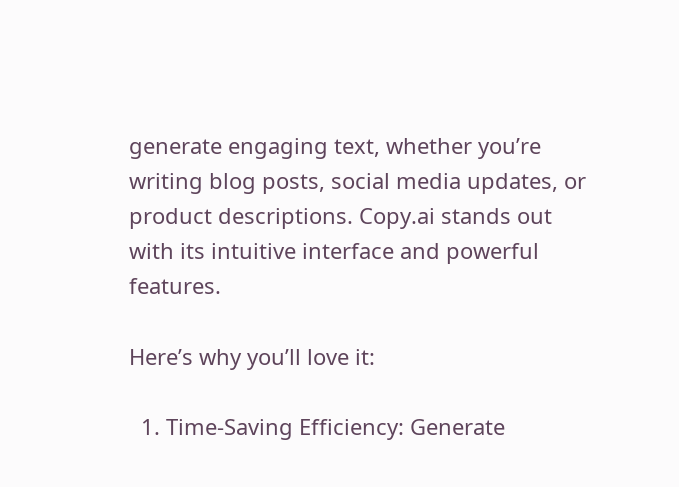generate engaging text, whether you’re writing blog posts, social media updates, or product descriptions. Copy.ai stands out with its intuitive interface and powerful features.

Here’s why you’ll love it:

  1. Time-Saving Efficiency: Generate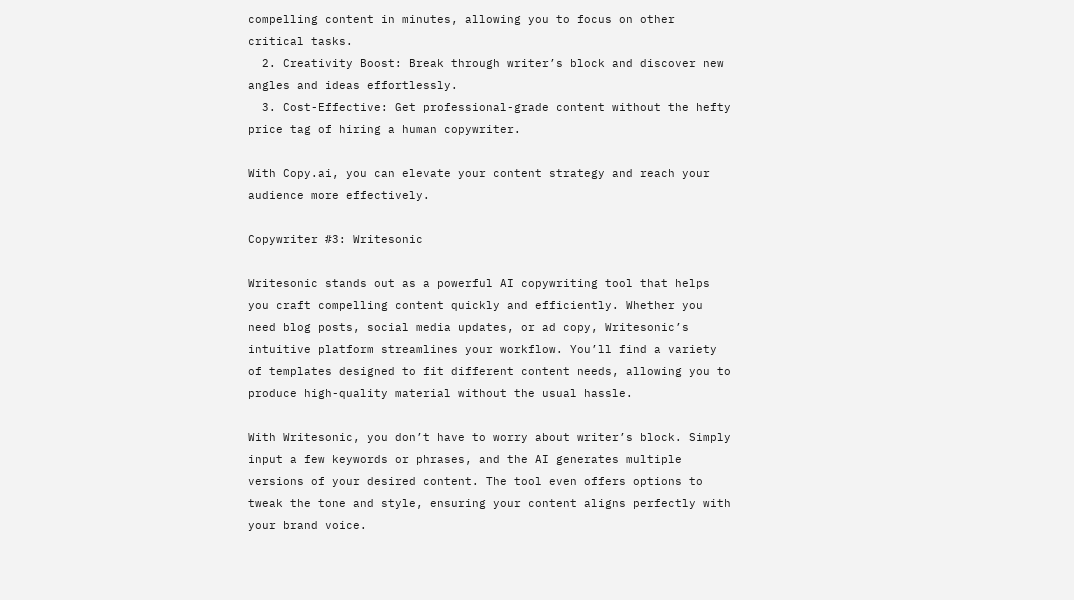compelling content in minutes, allowing you to focus on other critical tasks.
  2. Creativity Boost: Break through writer’s block and discover new angles and ideas effortlessly.
  3. Cost-Effective: Get professional-grade content without the hefty price tag of hiring a human copywriter.

With Copy.ai, you can elevate your content strategy and reach your audience more effectively.

Copywriter #3: Writesonic

Writesonic stands out as a powerful AI copywriting tool that helps you craft compelling content quickly and efficiently. Whether you need blog posts, social media updates, or ad copy, Writesonic’s intuitive platform streamlines your workflow. You’ll find a variety of templates designed to fit different content needs, allowing you to produce high-quality material without the usual hassle.

With Writesonic, you don’t have to worry about writer’s block. Simply input a few keywords or phrases, and the AI generates multiple versions of your desired content. The tool even offers options to tweak the tone and style, ensuring your content aligns perfectly with your brand voice.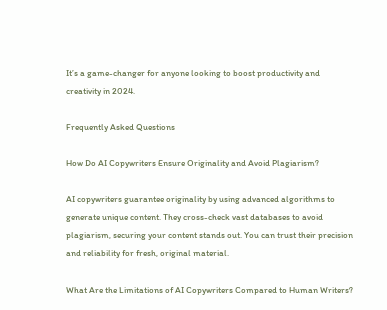It’s a game-changer for anyone looking to boost productivity and creativity in 2024.

Frequently Asked Questions

How Do AI Copywriters Ensure Originality and Avoid Plagiarism?

AI copywriters guarantee originality by using advanced algorithms to generate unique content. They cross-check vast databases to avoid plagiarism, securing your content stands out. You can trust their precision and reliability for fresh, original material.

What Are the Limitations of AI Copywriters Compared to Human Writers?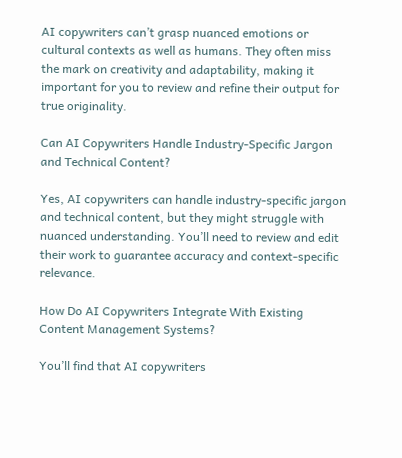AI copywriters can’t grasp nuanced emotions or cultural contexts as well as humans. They often miss the mark on creativity and adaptability, making it important for you to review and refine their output for true originality.

Can AI Copywriters Handle Industry-Specific Jargon and Technical Content?

Yes, AI copywriters can handle industry-specific jargon and technical content, but they might struggle with nuanced understanding. You’ll need to review and edit their work to guarantee accuracy and context-specific relevance.

How Do AI Copywriters Integrate With Existing Content Management Systems?

You’ll find that AI copywriters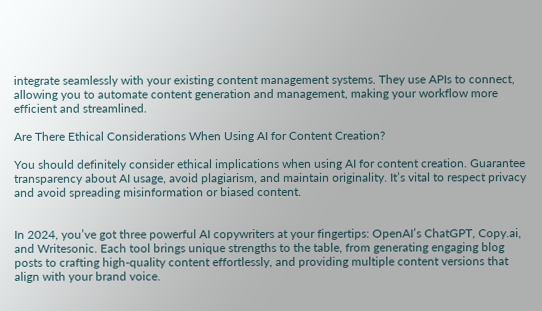integrate seamlessly with your existing content management systems. They use APIs to connect, allowing you to automate content generation and management, making your workflow more efficient and streamlined.

Are There Ethical Considerations When Using AI for Content Creation?

You should definitely consider ethical implications when using AI for content creation. Guarantee transparency about AI usage, avoid plagiarism, and maintain originality. It’s vital to respect privacy and avoid spreading misinformation or biased content.


In 2024, you’ve got three powerful AI copywriters at your fingertips: OpenAI’s ChatGPT, Copy.ai, and Writesonic. Each tool brings unique strengths to the table, from generating engaging blog posts to crafting high-quality content effortlessly, and providing multiple content versions that align with your brand voice.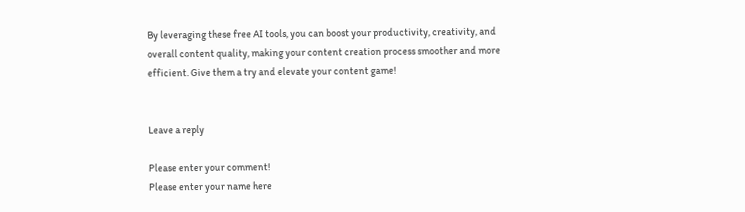By leveraging these free AI tools, you can boost your productivity, creativity, and overall content quality, making your content creation process smoother and more efficient. Give them a try and elevate your content game!


Leave a reply

Please enter your comment!
Please enter your name here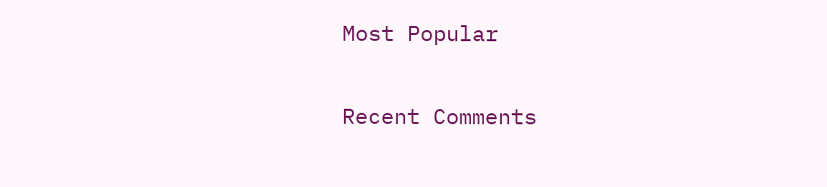Most Popular

Recent Comments